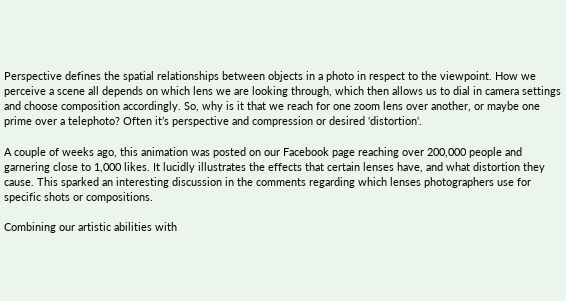Perspective defines the spatial relationships between objects in a photo in respect to the viewpoint. How we perceive a scene all depends on which lens we are looking through, which then allows us to dial in camera settings and choose composition accordingly. So, why is it that we reach for one zoom lens over another, or maybe one prime over a telephoto? Often it’s perspective and compression or desired ‘distortion‘.

A couple of weeks ago, this animation was posted on our Facebook page reaching over 200,000 people and garnering close to 1,000 likes. It lucidly illustrates the effects that certain lenses have, and what distortion they cause. This sparked an interesting discussion in the comments regarding which lenses photographers use for specific shots or compositions.

Combining our artistic abilities with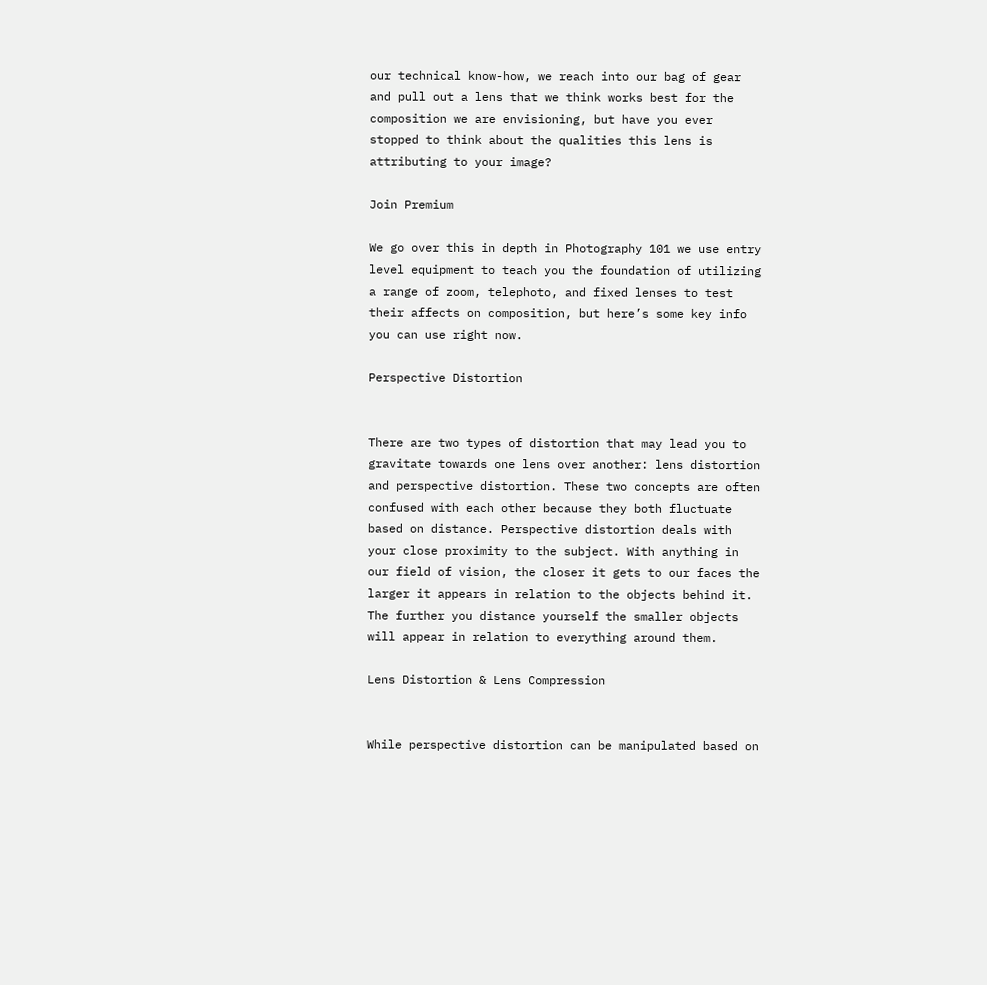our technical know-how, we reach into our bag of gear and pull out a lens that we think works best for the composition we are envisioning, but have you ever stopped to think about the qualities this lens is attributing to your image?

Join Premium

We go over this in depth in Photography 101 we use entry level equipment to teach you the foundation of utilizing a range of zoom, telephoto, and fixed lenses to test their affects on composition, but here’s some key info you can use right now.

Perspective Distortion


There are two types of distortion that may lead you to gravitate towards one lens over another: lens distortion and perspective distortion. These two concepts are often confused with each other because they both fluctuate based on distance. Perspective distortion deals with your close proximity to the subject. With anything in our field of vision, the closer it gets to our faces the larger it appears in relation to the objects behind it. The further you distance yourself the smaller objects will appear in relation to everything around them.

Lens Distortion & Lens Compression


While perspective distortion can be manipulated based on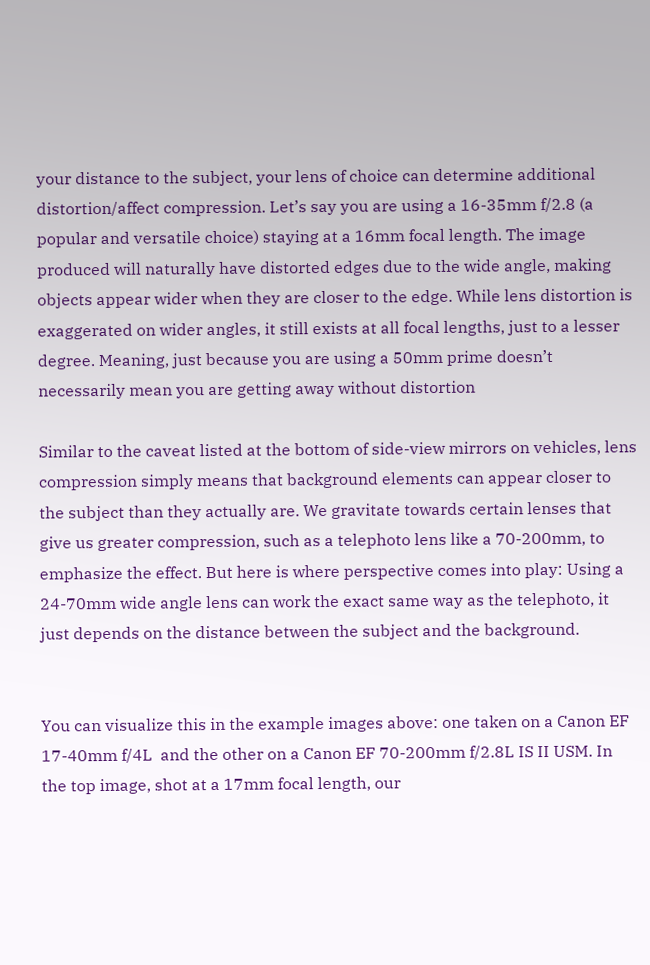your distance to the subject, your lens of choice can determine additional distortion/affect compression. Let’s say you are using a 16-35mm f/2.8 (a popular and versatile choice) staying at a 16mm focal length. The image produced will naturally have distorted edges due to the wide angle, making objects appear wider when they are closer to the edge. While lens distortion is exaggerated on wider angles, it still exists at all focal lengths, just to a lesser degree. Meaning, just because you are using a 50mm prime doesn’t necessarily mean you are getting away without distortion

Similar to the caveat listed at the bottom of side-view mirrors on vehicles, lens compression simply means that background elements can appear closer to the subject than they actually are. We gravitate towards certain lenses that give us greater compression, such as a telephoto lens like a 70-200mm, to emphasize the effect. But here is where perspective comes into play: Using a 24-70mm wide angle lens can work the exact same way as the telephoto, it just depends on the distance between the subject and the background.


You can visualize this in the example images above: one taken on a Canon EF 17-40mm f/4L  and the other on a Canon EF 70-200mm f/2.8L IS II USM. In the top image, shot at a 17mm focal length, our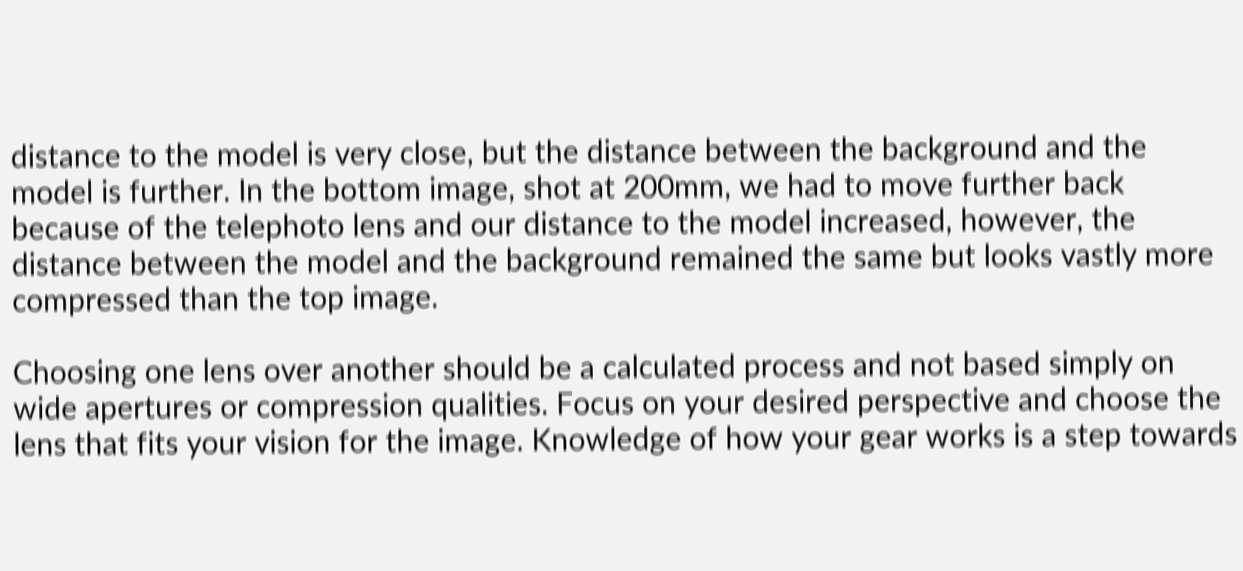distance to the model is very close, but the distance between the background and the model is further. In the bottom image, shot at 200mm, we had to move further back because of the telephoto lens and our distance to the model increased, however, the distance between the model and the background remained the same but looks vastly more compressed than the top image.

Choosing one lens over another should be a calculated process and not based simply on wide apertures or compression qualities. Focus on your desired perspective and choose the lens that fits your vision for the image. Knowledge of how your gear works is a step towards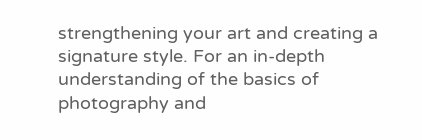strengthening your art and creating a signature style. For an in-depth understanding of the basics of photography and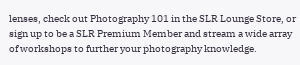lenses, check out Photography 101 in the SLR Lounge Store, or sign up to be a SLR Premium Member and stream a wide array of workshops to further your photography knowledge.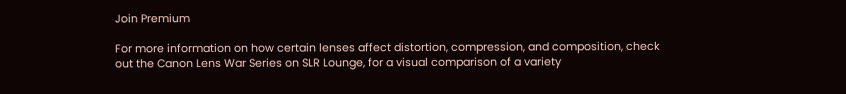Join Premium

For more information on how certain lenses affect distortion, compression, and composition, check out the Canon Lens War Series on SLR Lounge, for a visual comparison of a variety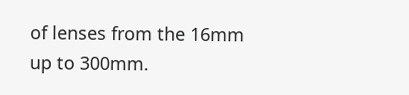of lenses from the 16mm up to 300mm.